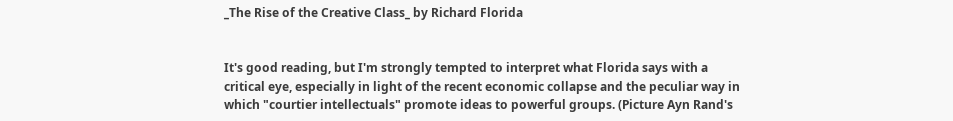_The Rise of the Creative Class_ by Richard Florida


It's good reading, but I'm strongly tempted to interpret what Florida says with a critical eye, especially in light of the recent economic collapse and the peculiar way in which "courtier intellectuals" promote ideas to powerful groups. (Picture Ayn Rand's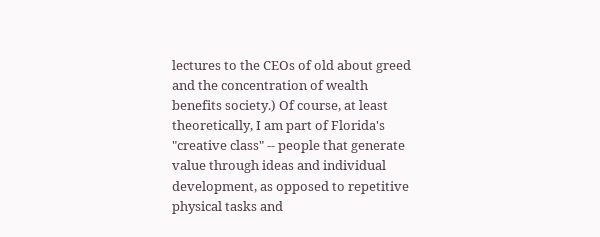lectures to the CEOs of old about greed and the concentration of wealth benefits society.) Of course, at least theoretically, I am part of Florida's "creative class" -- people that generate value through ideas and individual development, as opposed to repetitive physical tasks and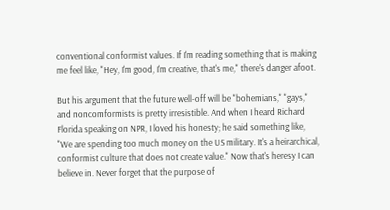conventional conformist values. If I'm reading something that is making me feel like, "Hey, I'm good, I'm creative, that's me," there's danger afoot.

But his argument that the future well-off will be "bohemians," "gays," and noncomformists is pretty irresistible. And when I heard Richard Florida speaking on NPR, I loved his honesty; he said something like, "We are spending too much money on the US military. It's a heirarchical, conformist culture that does not create value." Now that's heresy I can believe in. Never forget that the purpose of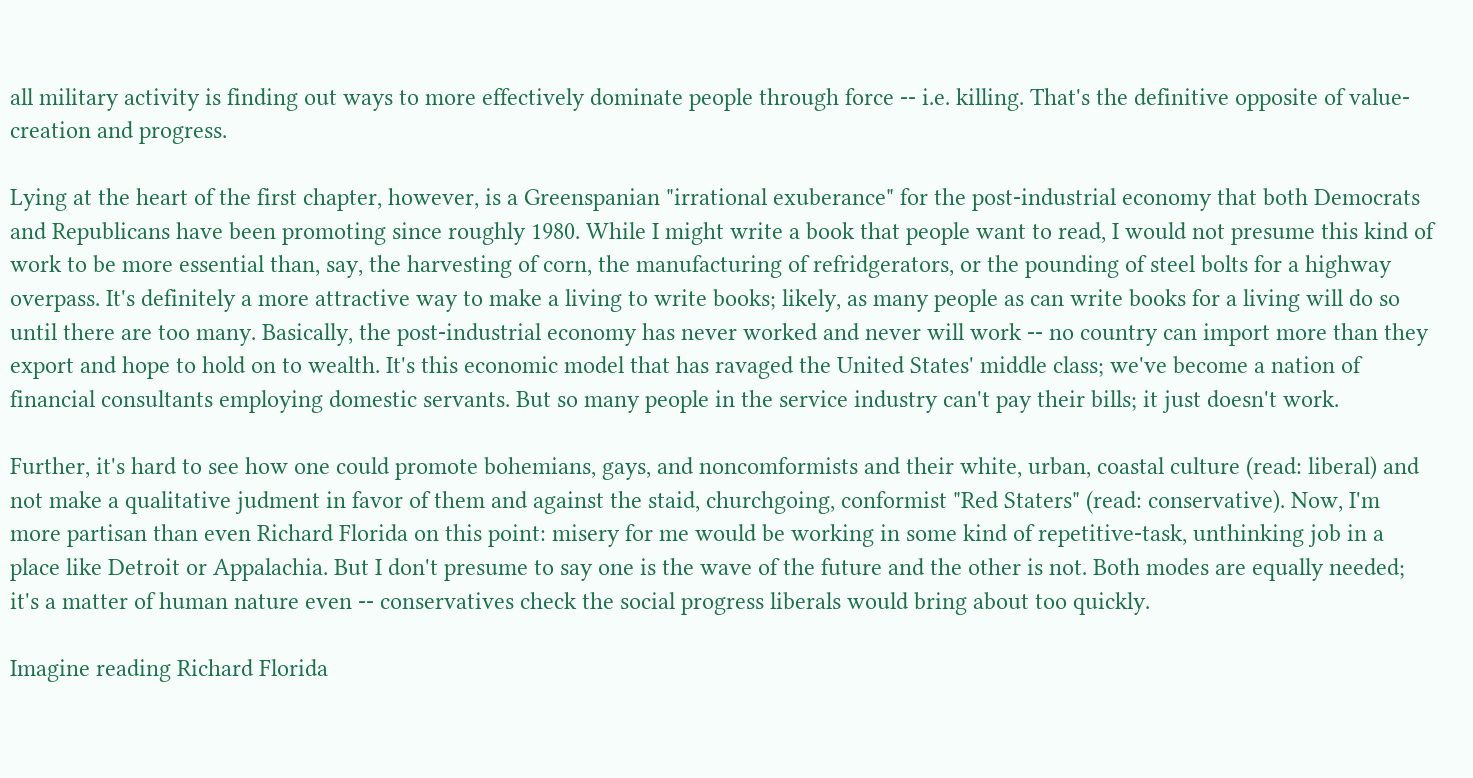all military activity is finding out ways to more effectively dominate people through force -- i.e. killing. That's the definitive opposite of value-creation and progress.

Lying at the heart of the first chapter, however, is a Greenspanian "irrational exuberance" for the post-industrial economy that both Democrats and Republicans have been promoting since roughly 1980. While I might write a book that people want to read, I would not presume this kind of work to be more essential than, say, the harvesting of corn, the manufacturing of refridgerators, or the pounding of steel bolts for a highway overpass. It's definitely a more attractive way to make a living to write books; likely, as many people as can write books for a living will do so until there are too many. Basically, the post-industrial economy has never worked and never will work -- no country can import more than they export and hope to hold on to wealth. It's this economic model that has ravaged the United States' middle class; we've become a nation of financial consultants employing domestic servants. But so many people in the service industry can't pay their bills; it just doesn't work.

Further, it's hard to see how one could promote bohemians, gays, and noncomformists and their white, urban, coastal culture (read: liberal) and not make a qualitative judment in favor of them and against the staid, churchgoing, conformist "Red Staters" (read: conservative). Now, I'm more partisan than even Richard Florida on this point: misery for me would be working in some kind of repetitive-task, unthinking job in a place like Detroit or Appalachia. But I don't presume to say one is the wave of the future and the other is not. Both modes are equally needed; it's a matter of human nature even -- conservatives check the social progress liberals would bring about too quickly.

Imagine reading Richard Florida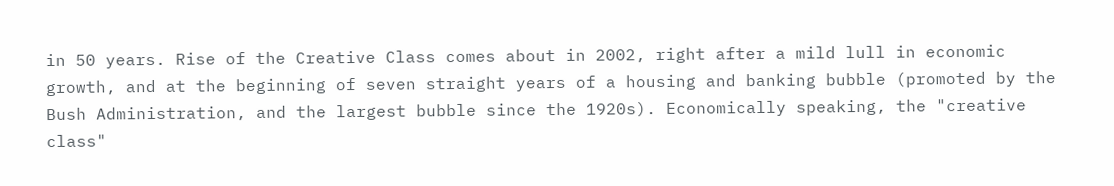in 50 years. Rise of the Creative Class comes about in 2002, right after a mild lull in economic growth, and at the beginning of seven straight years of a housing and banking bubble (promoted by the Bush Administration, and the largest bubble since the 1920s). Economically speaking, the "creative class"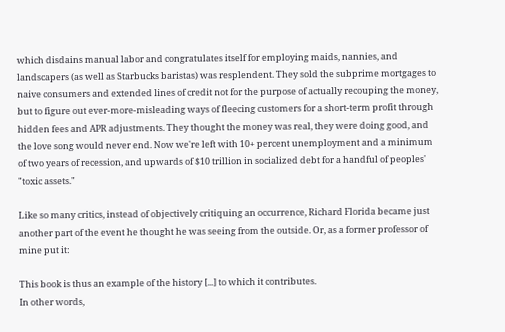which disdains manual labor and congratulates itself for employing maids, nannies, and landscapers (as well as Starbucks baristas) was resplendent. They sold the subprime mortgages to naive consumers and extended lines of credit not for the purpose of actually recouping the money, but to figure out ever-more-misleading ways of fleecing customers for a short-term profit through hidden fees and APR adjustments. They thought the money was real, they were doing good, and the love song would never end. Now we're left with 10+ percent unemployment and a minimum of two years of recession, and upwards of $10 trillion in socialized debt for a handful of peoples' "toxic assets."

Like so many critics, instead of objectively critiquing an occurrence, Richard Florida became just another part of the event he thought he was seeing from the outside. Or, as a former professor of mine put it:

This book is thus an example of the history [...] to which it contributes.
In other words,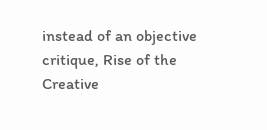instead of an objective critique, Rise of the Creative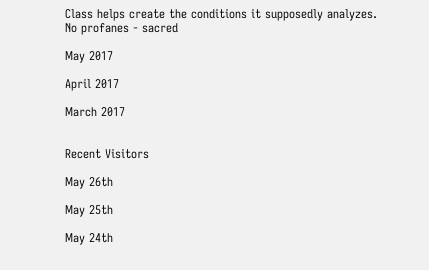Class helps create the conditions it supposedly analyzes.
No profanes - sacred

May 2017

April 2017

March 2017


Recent Visitors

May 26th

May 25th

May 24th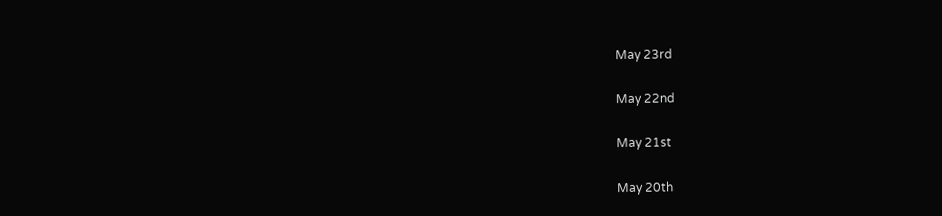May 23rd

May 22nd

May 21st

May 20th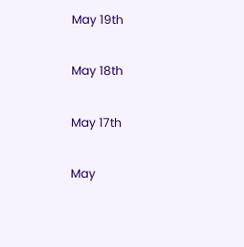May 19th

May 18th

May 17th

May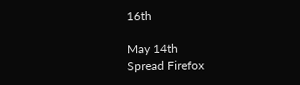16th

May 14th
Spread Firefox